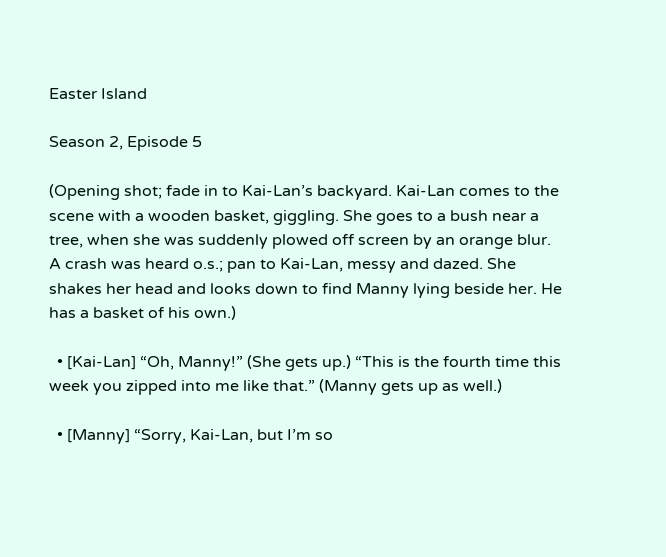Easter Island

Season 2, Episode 5

(Opening shot; fade in to Kai-Lan’s backyard. Kai-Lan comes to the scene with a wooden basket, giggling. She goes to a bush near a tree, when she was suddenly plowed off screen by an orange blur. A crash was heard o.s.; pan to Kai-Lan, messy and dazed. She shakes her head and looks down to find Manny lying beside her. He has a basket of his own.)

  • [Kai-Lan] “Oh, Manny!” (She gets up.) “This is the fourth time this week you zipped into me like that.” (Manny gets up as well.)

  • [Manny] “Sorry, Kai-Lan, but I’m so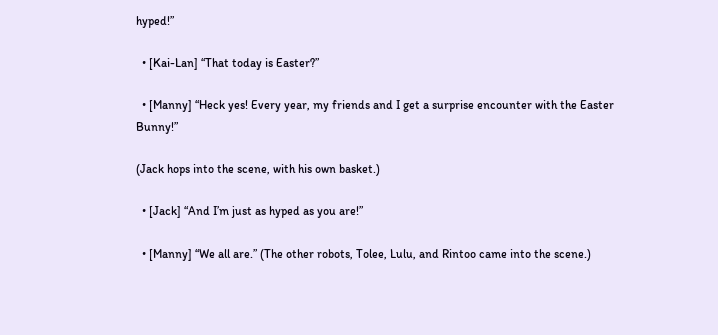hyped!”

  • [Kai-Lan] “That today is Easter?”

  • [Manny] “Heck yes! Every year, my friends and I get a surprise encounter with the Easter Bunny!”

(Jack hops into the scene, with his own basket.)

  • [Jack] “And I’m just as hyped as you are!”

  • [Manny] “We all are.” (The other robots, Tolee, Lulu, and Rintoo came into the scene.)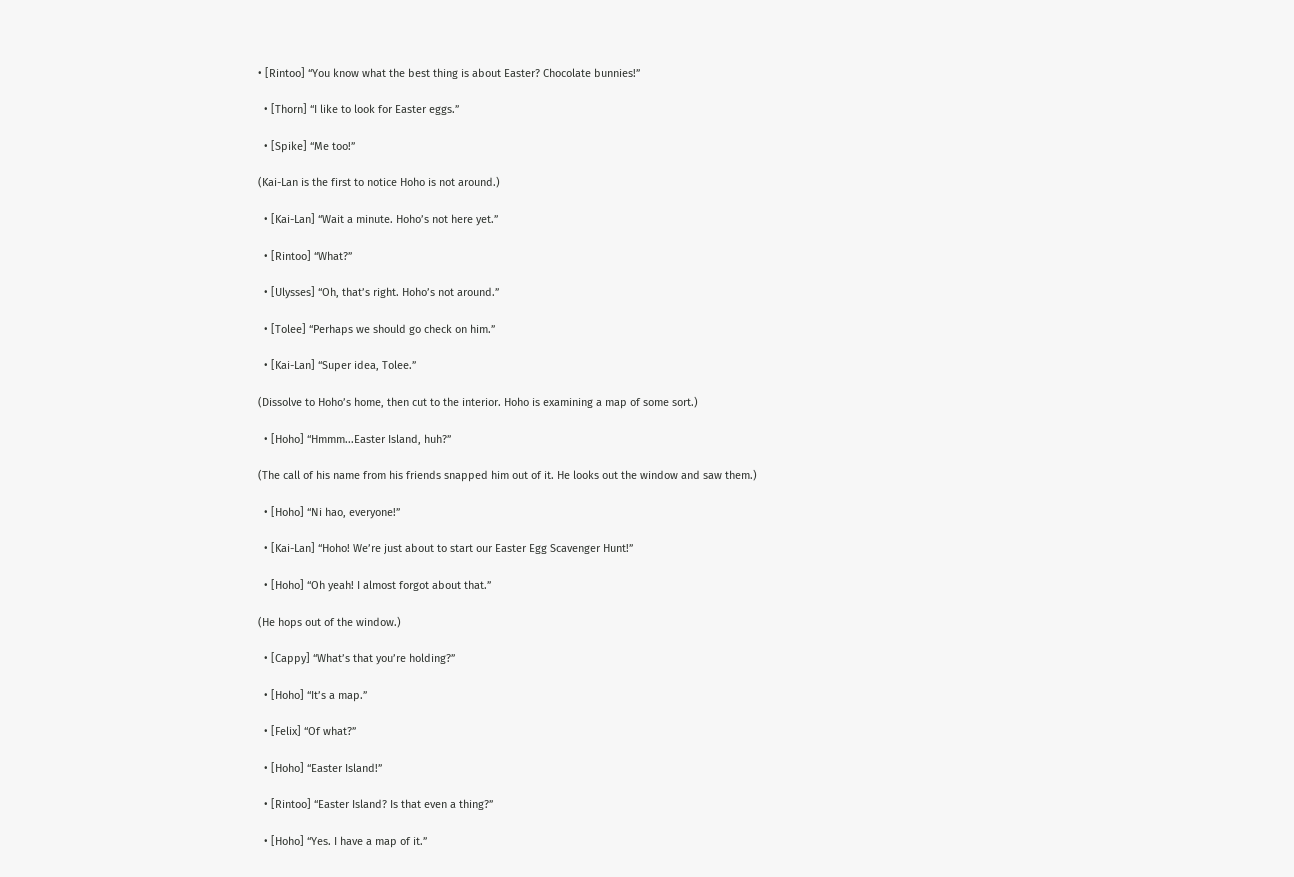• [Rintoo] “You know what the best thing is about Easter? Chocolate bunnies!”

  • [Thorn] “I like to look for Easter eggs.”

  • [Spike] “Me too!”

(Kai-Lan is the first to notice Hoho is not around.)

  • [Kai-Lan] “Wait a minute. Hoho’s not here yet.”

  • [Rintoo] “What?”

  • [Ulysses] “Oh, that’s right. Hoho’s not around.”

  • [Tolee] “Perhaps we should go check on him.”

  • [Kai-Lan] “Super idea, Tolee.”

(Dissolve to Hoho’s home, then cut to the interior. Hoho is examining a map of some sort.)

  • [Hoho] “Hmmm...Easter Island, huh?”

(The call of his name from his friends snapped him out of it. He looks out the window and saw them.)

  • [Hoho] “Ni hao, everyone!”

  • [Kai-Lan] “Hoho! We’re just about to start our Easter Egg Scavenger Hunt!”

  • [Hoho] “Oh yeah! I almost forgot about that.”

(He hops out of the window.)

  • [Cappy] “What’s that you’re holding?”

  • [Hoho] “It’s a map.”

  • [Felix] “Of what?”

  • [Hoho] “Easter Island!”

  • [Rintoo] “Easter Island? Is that even a thing?”

  • [Hoho] “Yes. I have a map of it.”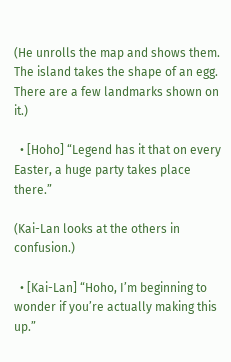(He unrolls the map and shows them. The island takes the shape of an egg. There are a few landmarks shown on it.)

  • [Hoho] “Legend has it that on every Easter, a huge party takes place there.”

(Kai-Lan looks at the others in confusion.)

  • [Kai-Lan] “Hoho, I’m beginning to wonder if you’re actually making this up.”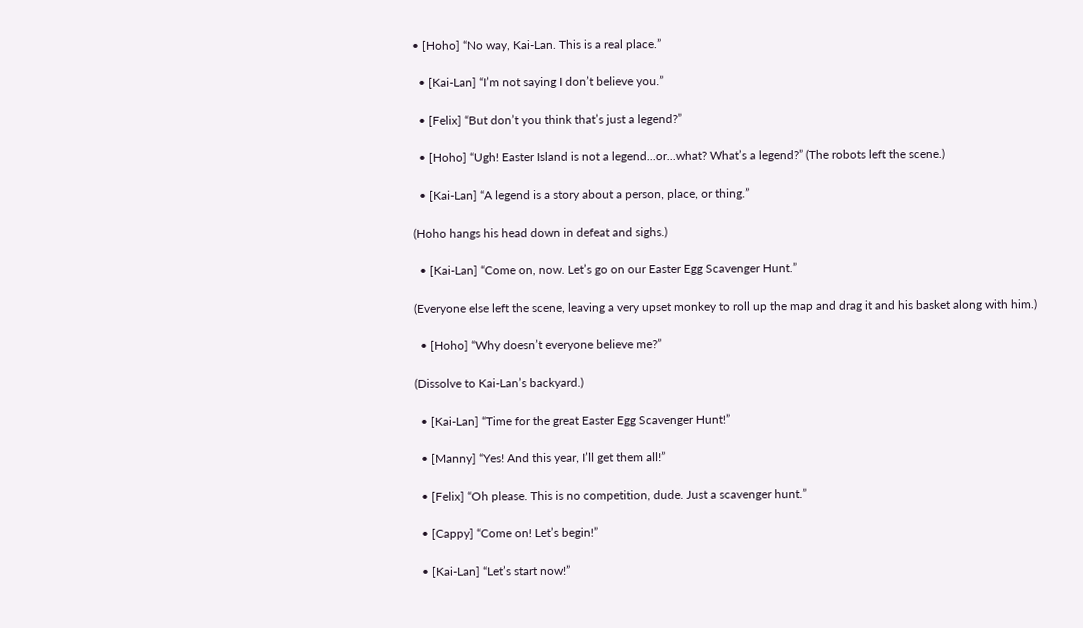• [Hoho] “No way, Kai-Lan. This is a real place.”

  • [Kai-Lan] “I’m not saying I don’t believe you.”

  • [Felix] “But don’t you think that’s just a legend?”

  • [Hoho] “Ugh! Easter Island is not a legend...or...what? What’s a legend?” (The robots left the scene.)

  • [Kai-Lan] “A legend is a story about a person, place, or thing.”

(Hoho hangs his head down in defeat and sighs.)

  • [Kai-Lan] “Come on, now. Let’s go on our Easter Egg Scavenger Hunt.”

(Everyone else left the scene, leaving a very upset monkey to roll up the map and drag it and his basket along with him.)

  • [Hoho] “Why doesn’t everyone believe me?”

(Dissolve to Kai-Lan’s backyard.)

  • [Kai-Lan] “Time for the great Easter Egg Scavenger Hunt!”

  • [Manny] “Yes! And this year, I’ll get them all!”

  • [Felix] “Oh please. This is no competition, dude. Just a scavenger hunt.”

  • [Cappy] “Come on! Let’s begin!”

  • [Kai-Lan] “Let’s start now!”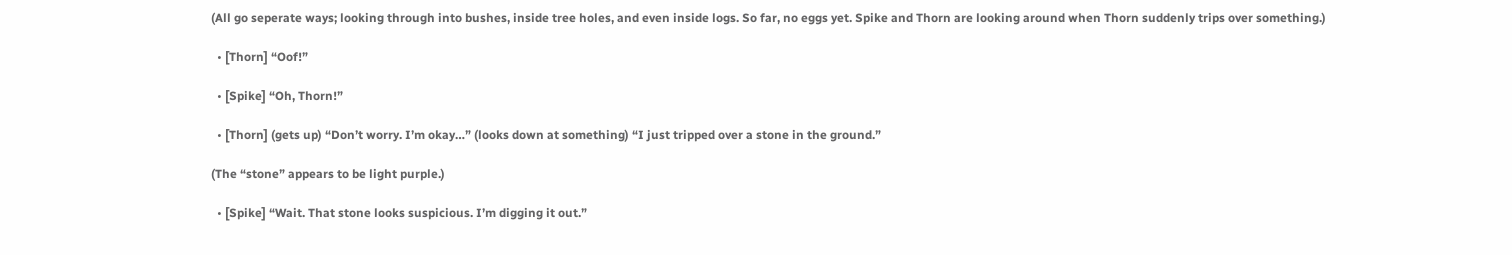(All go seperate ways; looking through into bushes, inside tree holes, and even inside logs. So far, no eggs yet. Spike and Thorn are looking around when Thorn suddenly trips over something.)

  • [Thorn] “Oof!”

  • [Spike] “Oh, Thorn!”

  • [Thorn] (gets up) “Don’t worry. I’m okay…” (looks down at something) “I just tripped over a stone in the ground.”

(The “stone” appears to be light purple.)

  • [Spike] “Wait. That stone looks suspicious. I’m digging it out.”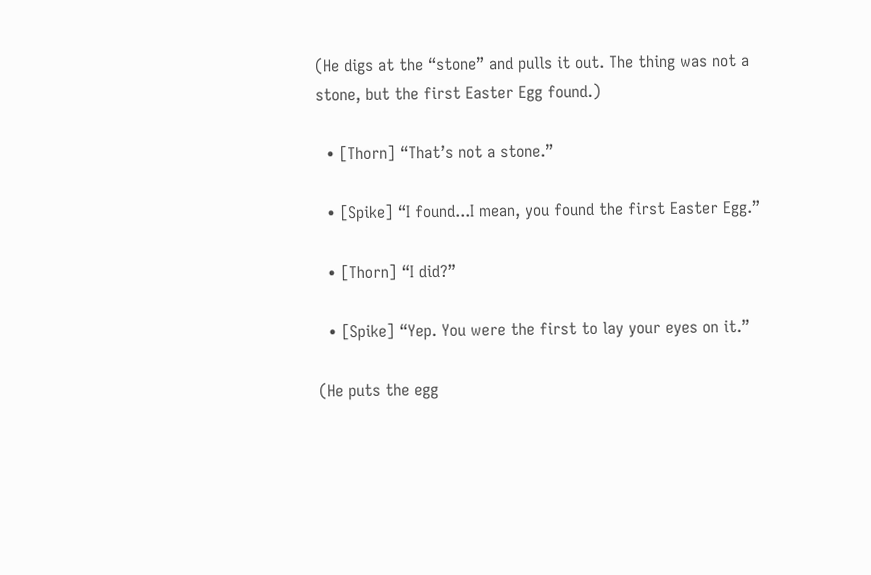(He digs at the “stone” and pulls it out. The thing was not a stone, but the first Easter Egg found.)

  • [Thorn] “That’s not a stone.”

  • [Spike] “I found...I mean, you found the first Easter Egg.”

  • [Thorn] “I did?”

  • [Spike] “Yep. You were the first to lay your eyes on it.”

(He puts the egg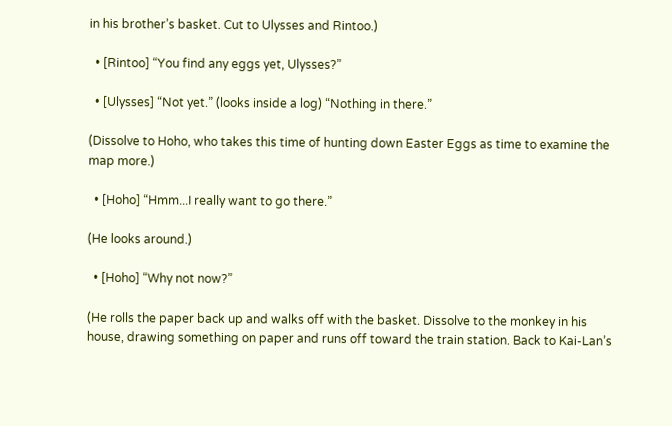in his brother’s basket. Cut to Ulysses and Rintoo.)

  • [Rintoo] “You find any eggs yet, Ulysses?”

  • [Ulysses] “Not yet.” (looks inside a log) “Nothing in there.”

(Dissolve to Hoho, who takes this time of hunting down Easter Eggs as time to examine the map more.)

  • [Hoho] “Hmm...I really want to go there.”

(He looks around.)

  • [Hoho] “Why not now?”

(He rolls the paper back up and walks off with the basket. Dissolve to the monkey in his house, drawing something on paper and runs off toward the train station. Back to Kai-Lan’s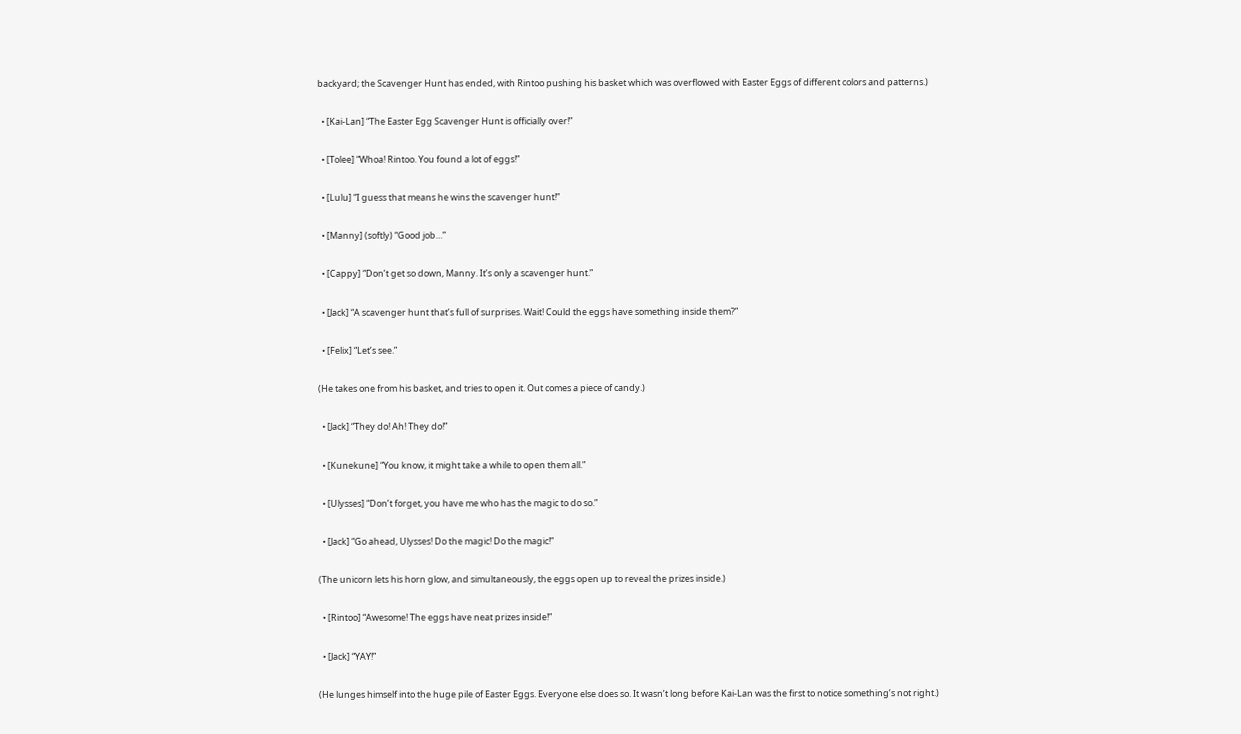backyard; the Scavenger Hunt has ended, with Rintoo pushing his basket which was overflowed with Easter Eggs of different colors and patterns.)

  • [Kai-Lan] “The Easter Egg Scavenger Hunt is officially over!”

  • [Tolee] “Whoa! Rintoo. You found a lot of eggs!”

  • [Lulu] “I guess that means he wins the scavenger hunt!”

  • [Manny] (softly) “Good job…”

  • [Cappy] “Don’t get so down, Manny. It’s only a scavenger hunt.”

  • [Jack] “A scavenger hunt that’s full of surprises. Wait! Could the eggs have something inside them?”

  • [Felix] “Let’s see.”

(He takes one from his basket, and tries to open it. Out comes a piece of candy.)

  • [Jack] “They do! Ah! They do!”

  • [Kunekune] “You know, it might take a while to open them all.”

  • [Ulysses] “Don’t forget, you have me who has the magic to do so.”

  • [Jack] “Go ahead, Ulysses! Do the magic! Do the magic!”

(The unicorn lets his horn glow, and simultaneously, the eggs open up to reveal the prizes inside.)

  • [Rintoo] “Awesome! The eggs have neat prizes inside!”

  • [Jack] “YAY!”

(He lunges himself into the huge pile of Easter Eggs. Everyone else does so. It wasn’t long before Kai-Lan was the first to notice something’s not right.)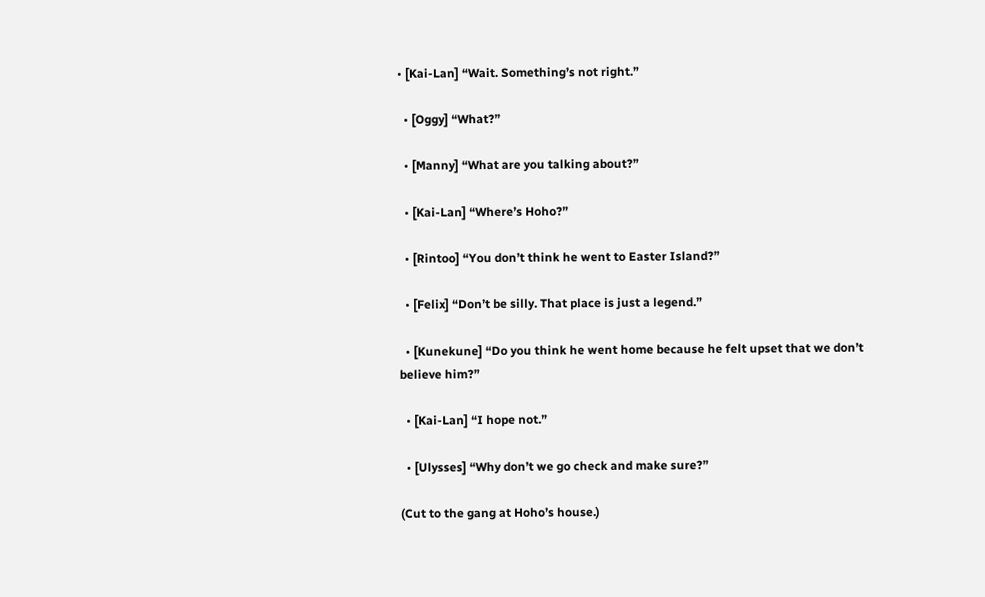• [Kai-Lan] “Wait. Something’s not right.”

  • [Oggy] “What?”

  • [Manny] “What are you talking about?”

  • [Kai-Lan] “Where’s Hoho?”

  • [Rintoo] “You don’t think he went to Easter Island?”

  • [Felix] “Don’t be silly. That place is just a legend.”

  • [Kunekune] “Do you think he went home because he felt upset that we don’t believe him?”

  • [Kai-Lan] “I hope not.”

  • [Ulysses] “Why don’t we go check and make sure?”

(Cut to the gang at Hoho’s house.)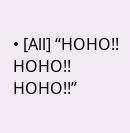• [All] “HOHO!! HOHO!! HOHO!!”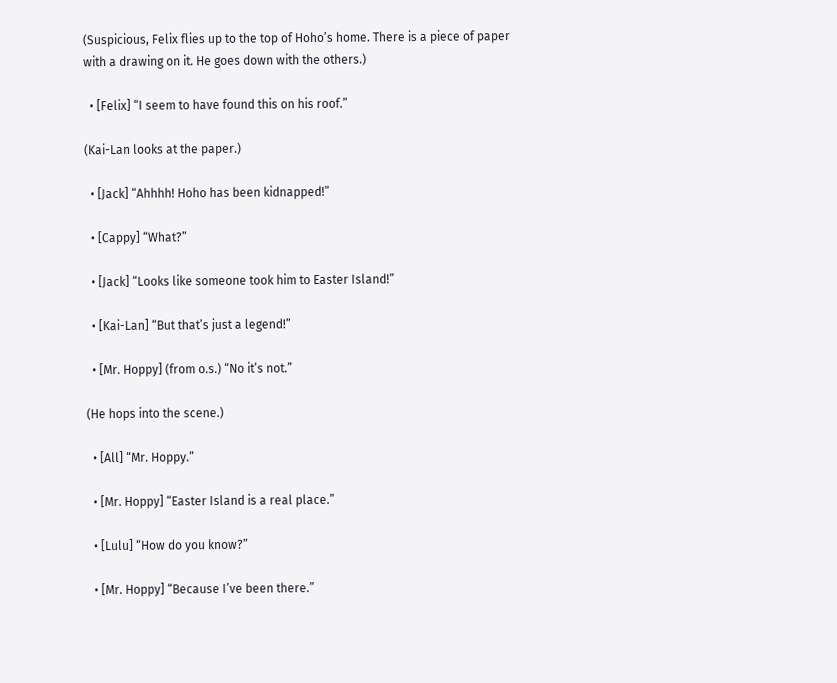(Suspicious, Felix flies up to the top of Hoho’s home. There is a piece of paper with a drawing on it. He goes down with the others.)

  • [Felix] “I seem to have found this on his roof.”

(Kai-Lan looks at the paper.)

  • [Jack] “Ahhhh! Hoho has been kidnapped!”

  • [Cappy] “What?”

  • [Jack] “Looks like someone took him to Easter Island!”

  • [Kai-Lan] “But that’s just a legend!”

  • [Mr. Hoppy] (from o.s.) “No it’s not.”

(He hops into the scene.)

  • [All] “Mr. Hoppy.”

  • [Mr. Hoppy] “Easter Island is a real place.”

  • [Lulu] “How do you know?”

  • [Mr. Hoppy] “Because I’ve been there.”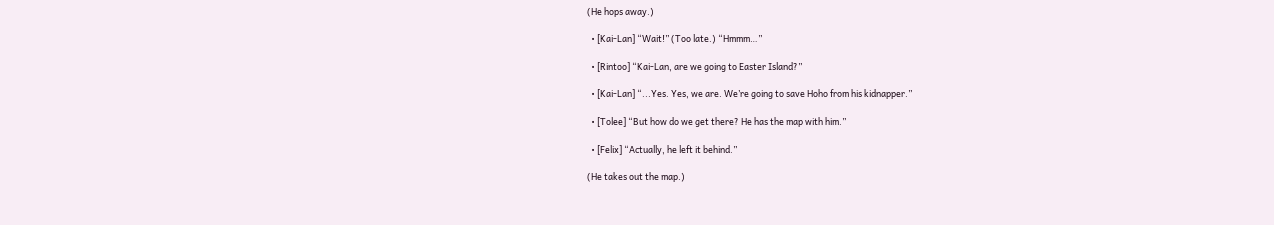(He hops away.)

  • [Kai-Lan] “Wait!” (Too late.) “Hmmm…”

  • [Rintoo] “Kai-Lan, are we going to Easter Island?”

  • [Kai-Lan] “...Yes. Yes, we are. We’re going to save Hoho from his kidnapper.”

  • [Tolee] “But how do we get there? He has the map with him.”

  • [Felix] “Actually, he left it behind.”

(He takes out the map.)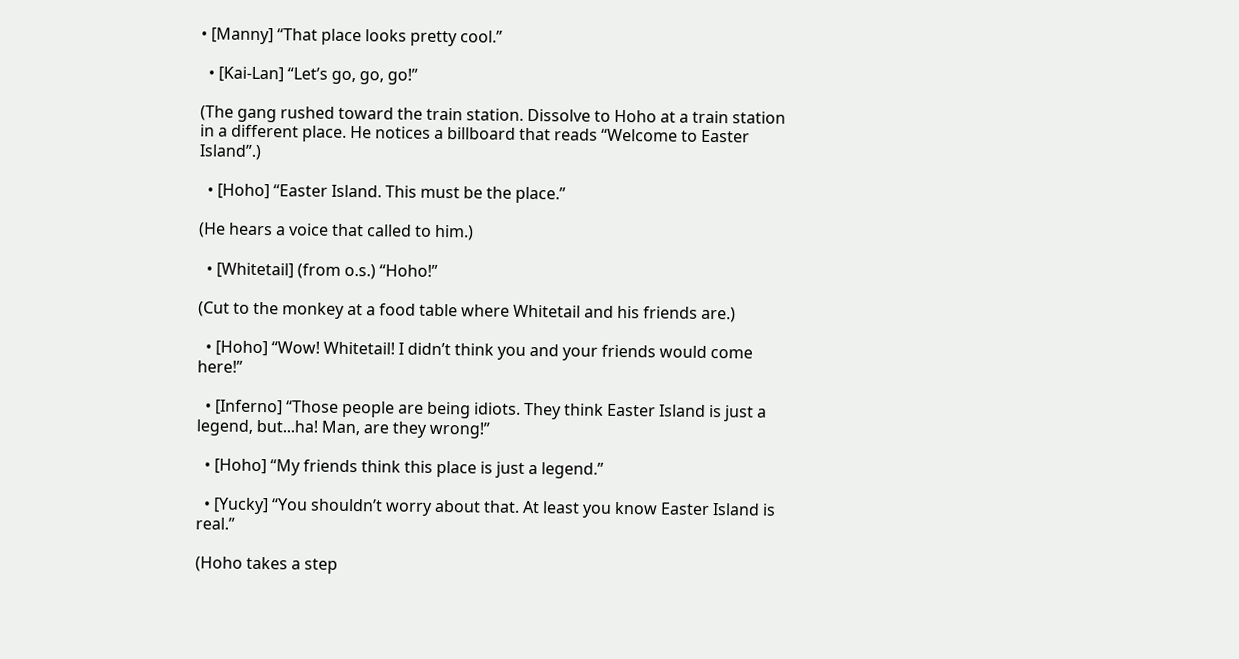• [Manny] “That place looks pretty cool.”

  • [Kai-Lan] “Let’s go, go, go!”

(The gang rushed toward the train station. Dissolve to Hoho at a train station in a different place. He notices a billboard that reads “Welcome to Easter Island”.)

  • [Hoho] “Easter Island. This must be the place.”

(He hears a voice that called to him.)

  • [Whitetail] (from o.s.) “Hoho!”

(Cut to the monkey at a food table where Whitetail and his friends are.)

  • [Hoho] “Wow! Whitetail! I didn’t think you and your friends would come here!”

  • [Inferno] “Those people are being idiots. They think Easter Island is just a legend, but...ha! Man, are they wrong!”

  • [Hoho] “My friends think this place is just a legend.”

  • [Yucky] “You shouldn’t worry about that. At least you know Easter Island is real.”

(Hoho takes a step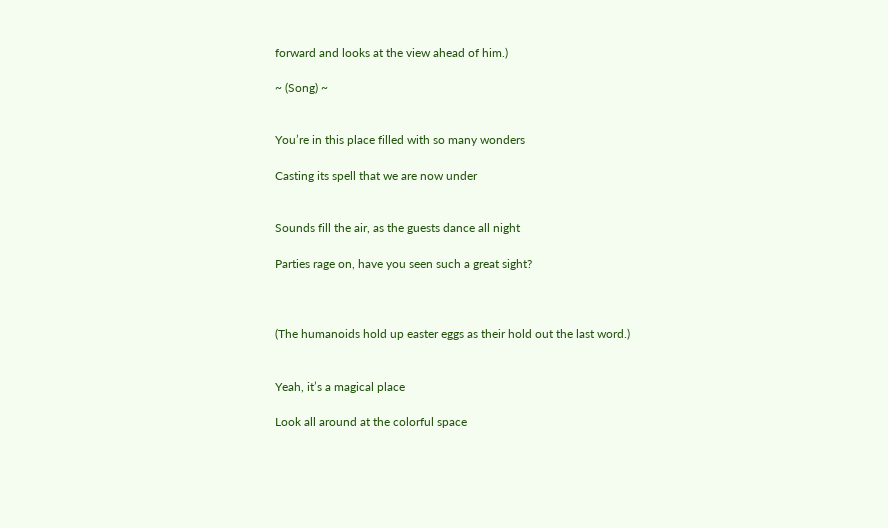forward and looks at the view ahead of him.)

~ (Song) ~


You’re in this place filled with so many wonders

Casting its spell that we are now under


Sounds fill the air, as the guests dance all night

Parties rage on, have you seen such a great sight?



(The humanoids hold up easter eggs as their hold out the last word.)


Yeah, it’s a magical place

Look all around at the colorful space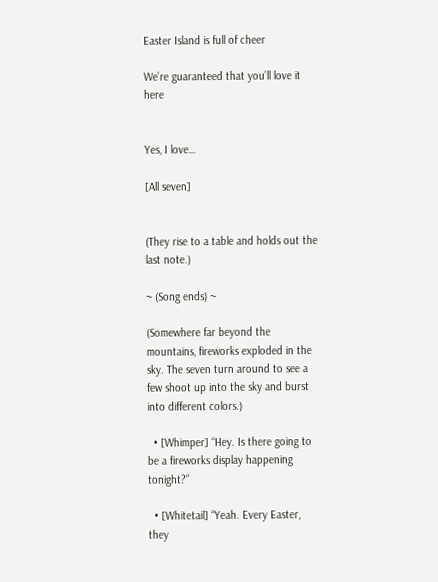Easter Island is full of cheer

We’re guaranteed that you’ll love it here


Yes, I love…

[All seven]


(They rise to a table and holds out the last note.)

~ (Song ends) ~

(Somewhere far beyond the mountains, fireworks exploded in the sky. The seven turn around to see a few shoot up into the sky and burst into different colors.)

  • [Whimper] “Hey. Is there going to be a fireworks display happening tonight?”

  • [Whitetail] “Yeah. Every Easter, they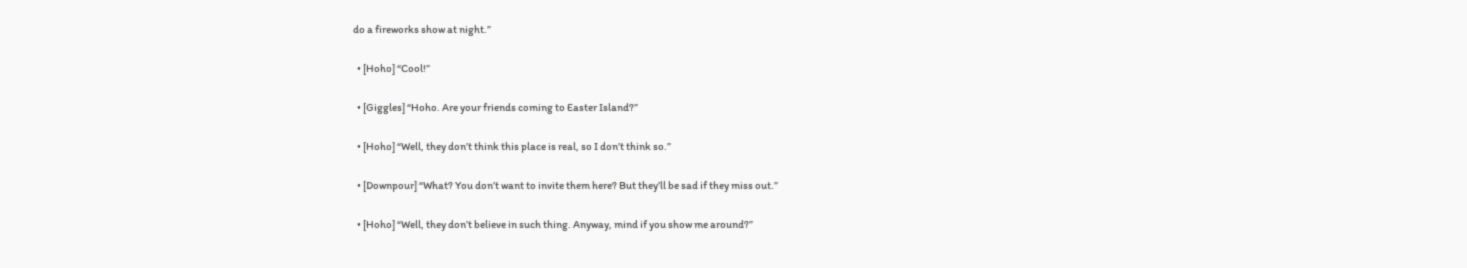do a fireworks show at night.”

  • [Hoho] “Cool!”

  • [Giggles] “Hoho. Are your friends coming to Easter Island?”

  • [Hoho] “Well, they don’t think this place is real, so I don’t think so.”

  • [Downpour] “What? You don’t want to invite them here? But they’ll be sad if they miss out.”

  • [Hoho] “Well, they don’t believe in such thing. Anyway, mind if you show me around?”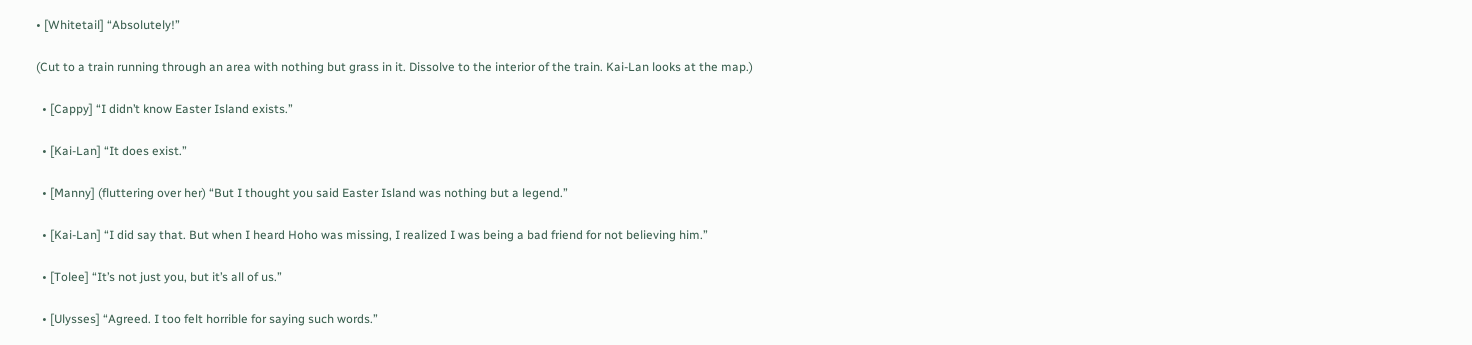• [Whitetail] “Absolutely!”

(Cut to a train running through an area with nothing but grass in it. Dissolve to the interior of the train. Kai-Lan looks at the map.)

  • [Cappy] “I didn’t know Easter Island exists.”

  • [Kai-Lan] “It does exist.”

  • [Manny] (fluttering over her) “But I thought you said Easter Island was nothing but a legend.”

  • [Kai-Lan] “I did say that. But when I heard Hoho was missing, I realized I was being a bad friend for not believing him.”

  • [Tolee] “It’s not just you, but it’s all of us.”

  • [Ulysses] “Agreed. I too felt horrible for saying such words.”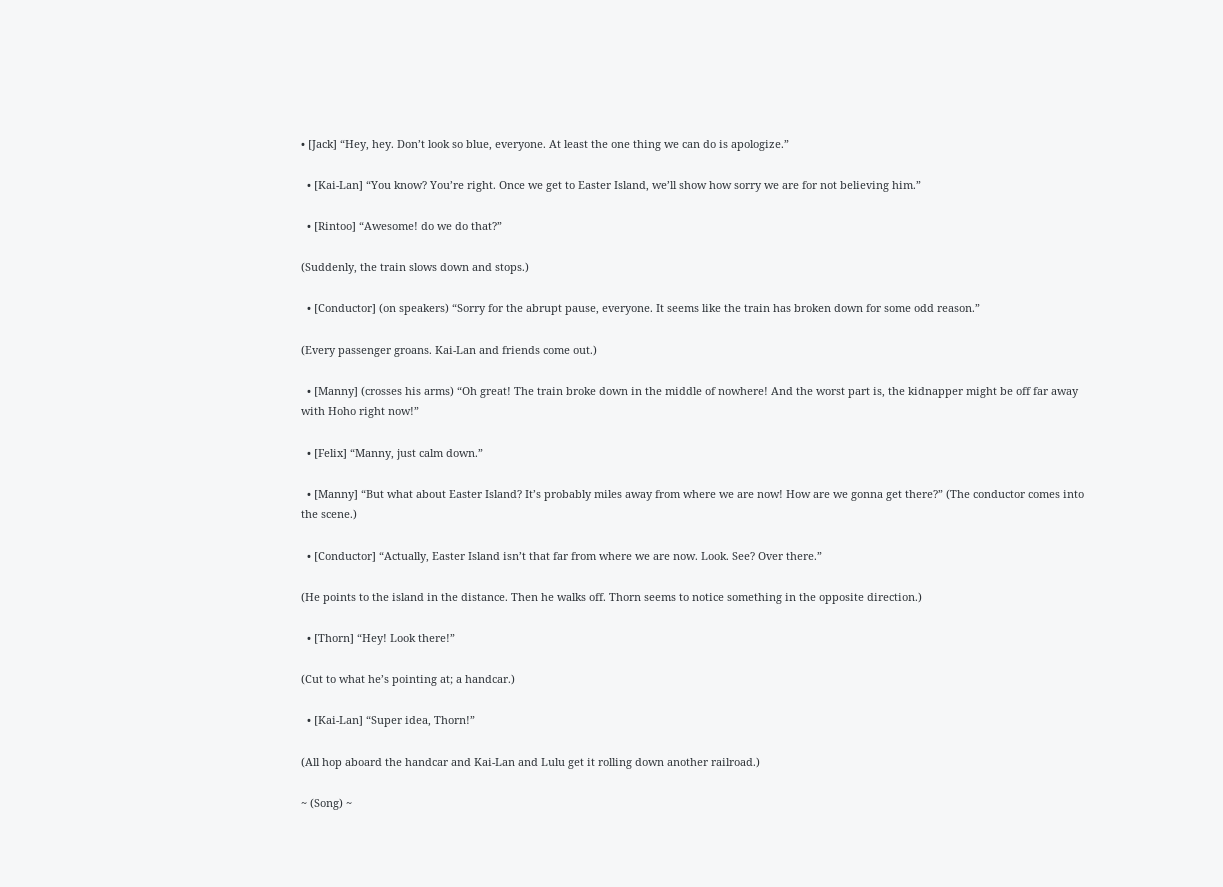• [Jack] “Hey, hey. Don’t look so blue, everyone. At least the one thing we can do is apologize.”

  • [Kai-Lan] “You know? You’re right. Once we get to Easter Island, we’ll show how sorry we are for not believing him.”

  • [Rintoo] “Awesome! do we do that?”

(Suddenly, the train slows down and stops.)

  • [Conductor] (on speakers) “Sorry for the abrupt pause, everyone. It seems like the train has broken down for some odd reason.”

(Every passenger groans. Kai-Lan and friends come out.)

  • [Manny] (crosses his arms) “Oh great! The train broke down in the middle of nowhere! And the worst part is, the kidnapper might be off far away with Hoho right now!”

  • [Felix] “Manny, just calm down.”

  • [Manny] “But what about Easter Island? It’s probably miles away from where we are now! How are we gonna get there?” (The conductor comes into the scene.)

  • [Conductor] “Actually, Easter Island isn’t that far from where we are now. Look. See? Over there.”

(He points to the island in the distance. Then he walks off. Thorn seems to notice something in the opposite direction.)

  • [Thorn] “Hey! Look there!”

(Cut to what he’s pointing at; a handcar.)

  • [Kai-Lan] “Super idea, Thorn!”

(All hop aboard the handcar and Kai-Lan and Lulu get it rolling down another railroad.)

~ (Song) ~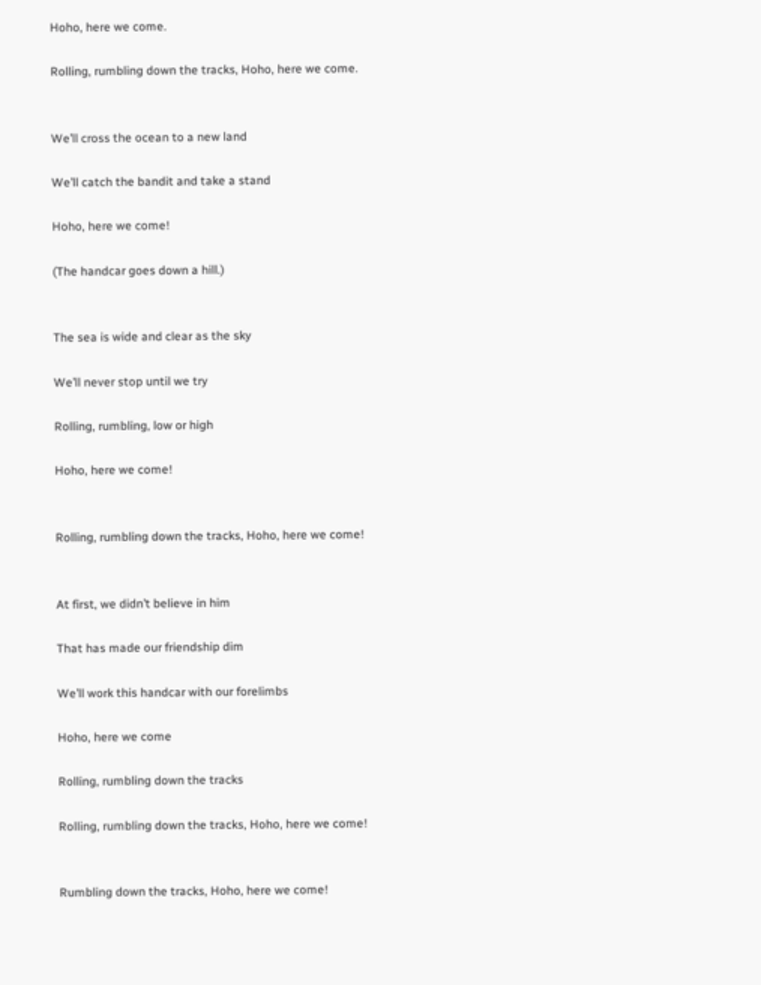Hoho, here we come.

Rolling, rumbling down the tracks, Hoho, here we come.


We’ll cross the ocean to a new land

We’ll catch the bandit and take a stand

Hoho, here we come!

(The handcar goes down a hill.)


The sea is wide and clear as the sky

We’ll never stop until we try

Rolling, rumbling, low or high

Hoho, here we come!


Rolling, rumbling down the tracks, Hoho, here we come!


At first, we didn’t believe in him

That has made our friendship dim

We’ll work this handcar with our forelimbs

Hoho, here we come

Rolling, rumbling down the tracks

Rolling, rumbling down the tracks, Hoho, here we come!


Rumbling down the tracks, Hoho, here we come!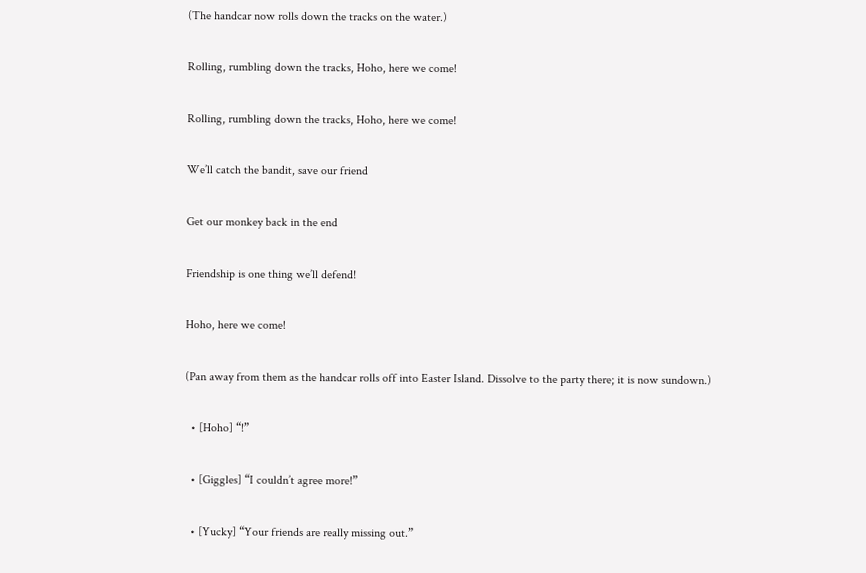(The handcar now rolls down the tracks on the water.)

Rolling, rumbling down the tracks, Hoho, here we come!

Rolling, rumbling down the tracks, Hoho, here we come!

We’ll catch the bandit, save our friend

Get our monkey back in the end

Friendship is one thing we’ll defend!

Hoho, here we come!

(Pan away from them as the handcar rolls off into Easter Island. Dissolve to the party there; it is now sundown.)

  • [Hoho] “!”

  • [Giggles] “I couldn’t agree more!”

  • [Yucky] “Your friends are really missing out.”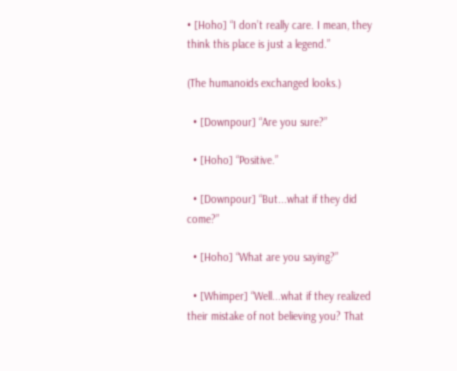• [Hoho] “I don’t really care. I mean, they think this place is just a legend.”

(The humanoids exchanged looks.)

  • [Downpour] “Are you sure?”

  • [Hoho] “Positive.”

  • [Downpour] “But...what if they did come?”

  • [Hoho] “What are you saying?”

  • [Whimper] “Well...what if they realized their mistake of not believing you? That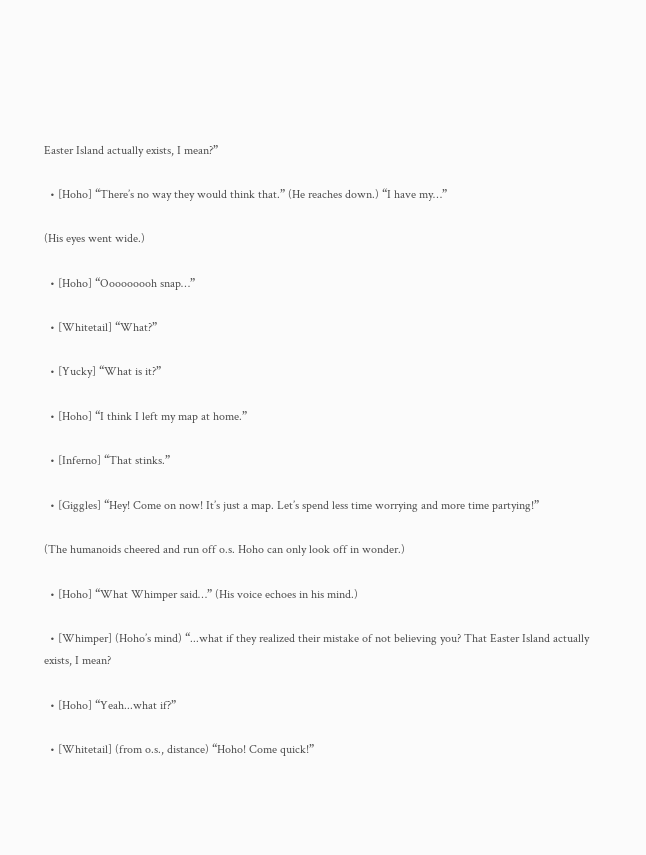Easter Island actually exists, I mean?”

  • [Hoho] “There’s no way they would think that.” (He reaches down.) “I have my…”

(His eyes went wide.)

  • [Hoho] “Ooooooooh snap…”

  • [Whitetail] “What?”

  • [Yucky] “What is it?”

  • [Hoho] “I think I left my map at home.”

  • [Inferno] “That stinks.”

  • [Giggles] “Hey! Come on now! It’s just a map. Let’s spend less time worrying and more time partying!”

(The humanoids cheered and run off o.s. Hoho can only look off in wonder.)

  • [Hoho] “What Whimper said…” (His voice echoes in his mind.)

  • [Whimper] (Hoho’s mind) “...what if they realized their mistake of not believing you? That Easter Island actually exists, I mean?

  • [Hoho] “Yeah...what if?”

  • [Whitetail] (from o.s., distance) “Hoho! Come quick!”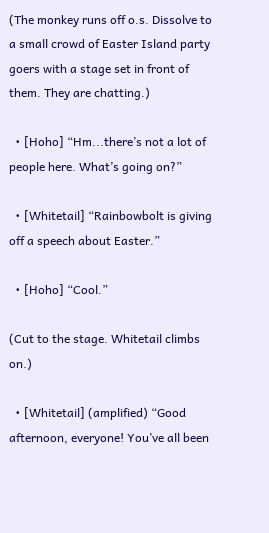(The monkey runs off o.s. Dissolve to a small crowd of Easter Island party goers with a stage set in front of them. They are chatting.)

  • [Hoho] “Hm...there’s not a lot of people here. What’s going on?”

  • [Whitetail] “Rainbowbolt is giving off a speech about Easter.”

  • [Hoho] “Cool.”

(Cut to the stage. Whitetail climbs on.)

  • [Whitetail] (amplified) “Good afternoon, everyone! You’ve all been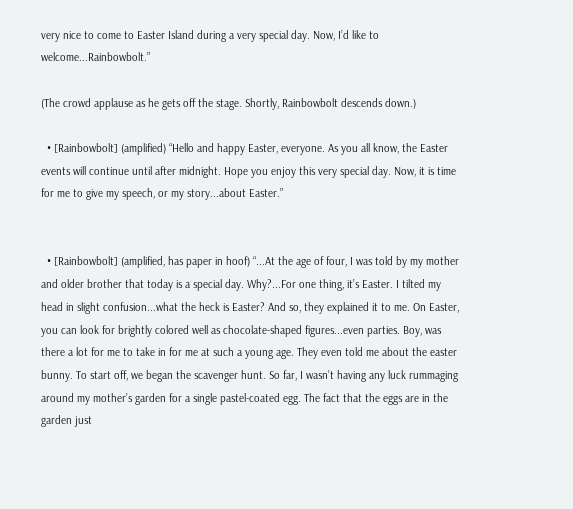very nice to come to Easter Island during a very special day. Now, I’d like to welcome...Rainbowbolt.”

(The crowd applause as he gets off the stage. Shortly, Rainbowbolt descends down.)

  • [Rainbowbolt] (amplified) “Hello and happy Easter, everyone. As you all know, the Easter events will continue until after midnight. Hope you enjoy this very special day. Now, it is time for me to give my speech, or my story...about Easter.”


  • [Rainbowbolt] (amplified, has paper in hoof) “...At the age of four, I was told by my mother and older brother that today is a special day. Why?...For one thing, it’s Easter. I tilted my head in slight confusion...what the heck is Easter? And so, they explained it to me. On Easter, you can look for brightly colored well as chocolate-shaped figures...even parties. Boy, was there a lot for me to take in for me at such a young age. They even told me about the easter bunny. To start off, we began the scavenger hunt. So far, I wasn’t having any luck rummaging around my mother’s garden for a single pastel-coated egg. The fact that the eggs are in the garden just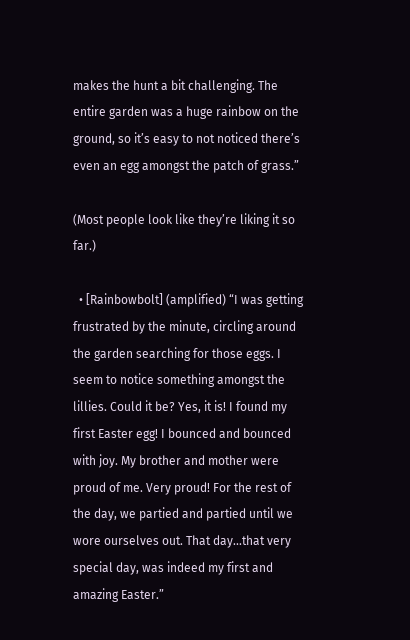makes the hunt a bit challenging. The entire garden was a huge rainbow on the ground, so it’s easy to not noticed there’s even an egg amongst the patch of grass.”

(Most people look like they’re liking it so far.)

  • [Rainbowbolt] (amplified) “I was getting frustrated by the minute, circling around the garden searching for those eggs. I seem to notice something amongst the lillies. Could it be? Yes, it is! I found my first Easter egg! I bounced and bounced with joy. My brother and mother were proud of me. Very proud! For the rest of the day, we partied and partied until we wore ourselves out. That day...that very special day, was indeed my first and amazing Easter.”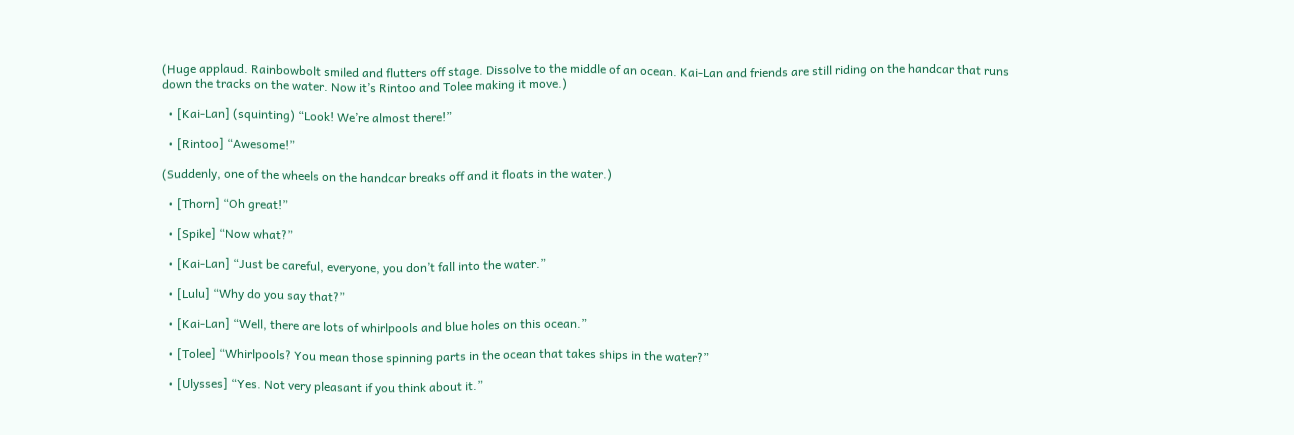(Huge applaud. Rainbowbolt smiled and flutters off stage. Dissolve to the middle of an ocean. Kai-Lan and friends are still riding on the handcar that runs down the tracks on the water. Now it’s Rintoo and Tolee making it move.)

  • [Kai-Lan] (squinting) “Look! We’re almost there!”

  • [Rintoo] “Awesome!”

(Suddenly, one of the wheels on the handcar breaks off and it floats in the water.)

  • [Thorn] “Oh great!”

  • [Spike] “Now what?”

  • [Kai-Lan] “Just be careful, everyone, you don’t fall into the water.”

  • [Lulu] “Why do you say that?”

  • [Kai-Lan] “Well, there are lots of whirlpools and blue holes on this ocean.”

  • [Tolee] “Whirlpools? You mean those spinning parts in the ocean that takes ships in the water?”

  • [Ulysses] “Yes. Not very pleasant if you think about it.”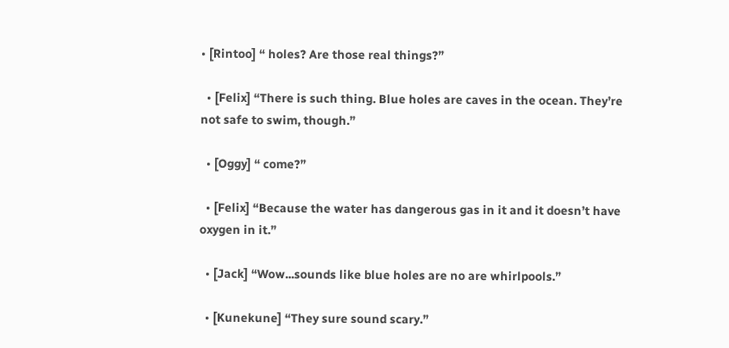• [Rintoo] “ holes? Are those real things?”

  • [Felix] “There is such thing. Blue holes are caves in the ocean. They’re not safe to swim, though.”

  • [Oggy] “ come?”

  • [Felix] “Because the water has dangerous gas in it and it doesn’t have oxygen in it.”

  • [Jack] “Wow...sounds like blue holes are no are whirlpools.”

  • [Kunekune] “They sure sound scary.”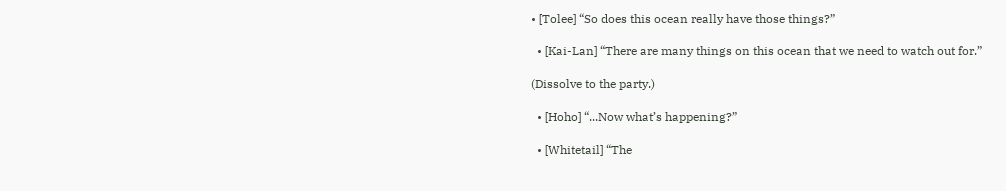• [Tolee] “So does this ocean really have those things?”

  • [Kai-Lan] “There are many things on this ocean that we need to watch out for.”

(Dissolve to the party.)

  • [Hoho] “...Now what’s happening?”

  • [Whitetail] “The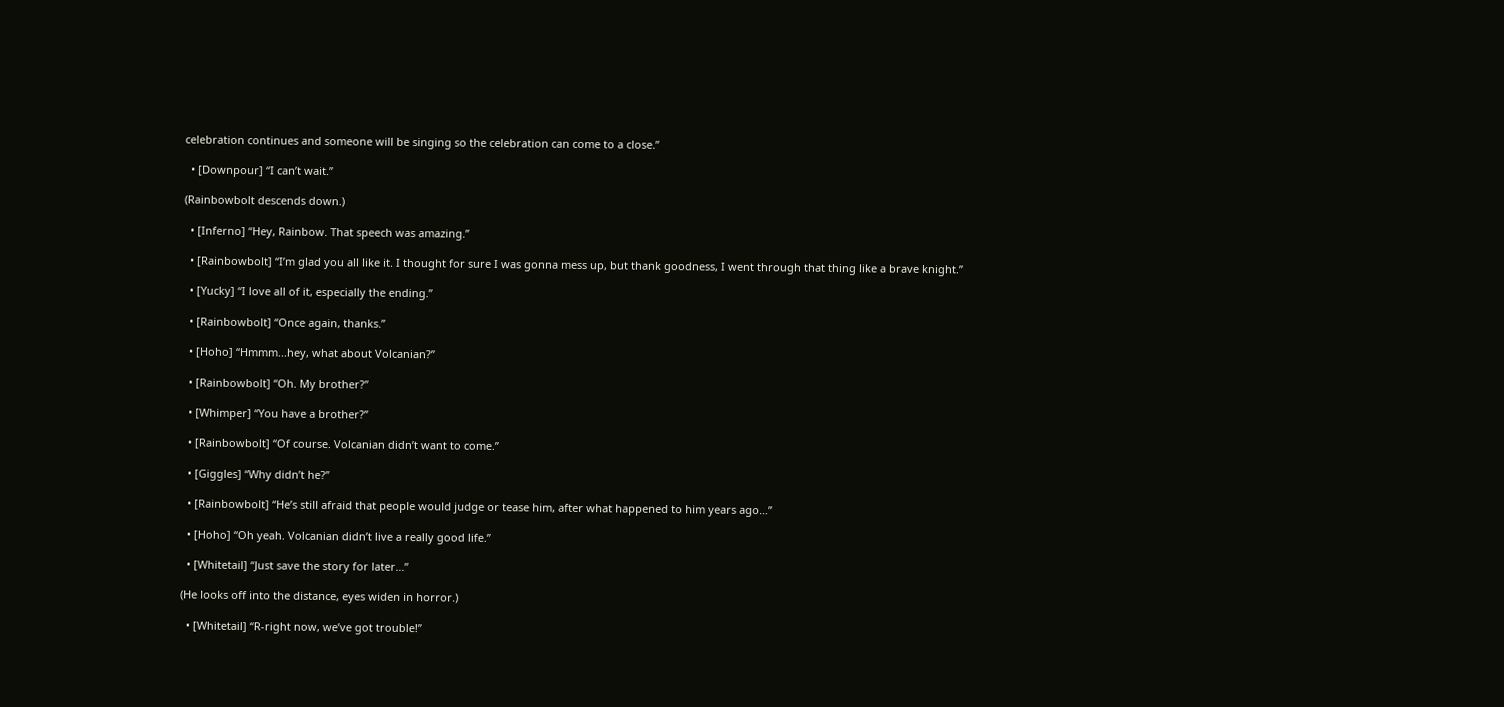celebration continues and someone will be singing so the celebration can come to a close.”

  • [Downpour] “I can’t wait.”

(Rainbowbolt descends down.)

  • [Inferno] “Hey, Rainbow. That speech was amazing.”

  • [Rainbowbolt] “I’m glad you all like it. I thought for sure I was gonna mess up, but thank goodness, I went through that thing like a brave knight.”

  • [Yucky] “I love all of it, especially the ending.”

  • [Rainbowbolt] “Once again, thanks.”

  • [Hoho] “Hmmm...hey, what about Volcanian?”

  • [Rainbowbolt] “Oh. My brother?”

  • [Whimper] “You have a brother?”

  • [Rainbowbolt] “Of course. Volcanian didn’t want to come.”

  • [Giggles] “Why didn’t he?”

  • [Rainbowbolt] “He’s still afraid that people would judge or tease him, after what happened to him years ago…”

  • [Hoho] “Oh yeah. Volcanian didn’t live a really good life.”

  • [Whitetail] “Just save the story for later…”

(He looks off into the distance, eyes widen in horror.)

  • [Whitetail] “R-right now, we’ve got trouble!”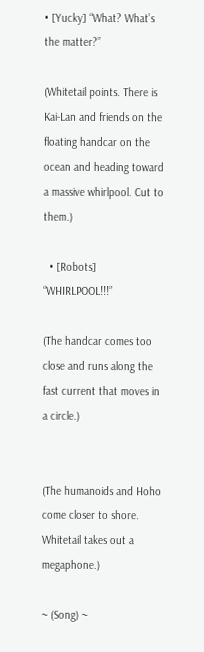• [Yucky] “What? What’s the matter?”

(Whitetail points. There is Kai-Lan and friends on the floating handcar on the ocean and heading toward a massive whirlpool. Cut to them.)

  • [Robots] “WHIRLPOOL!!!”

(The handcar comes too close and runs along the fast current that moves in a circle.)


(The humanoids and Hoho come closer to shore. Whitetail takes out a megaphone.)

~ (Song) ~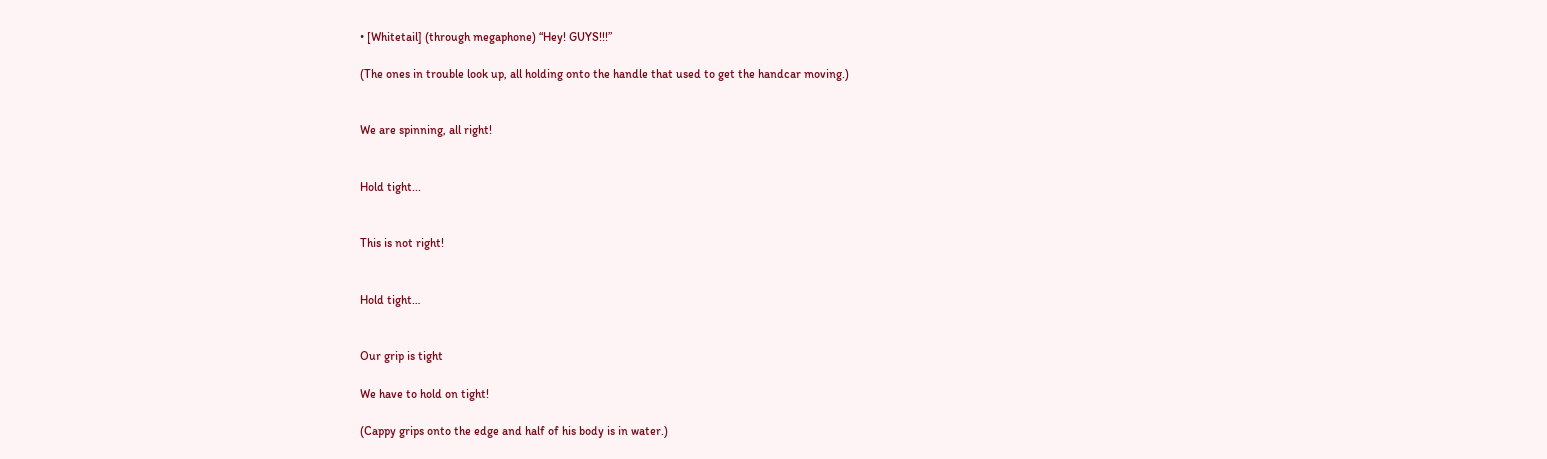• [Whitetail] (through megaphone) “Hey! GUYS!!!”

(The ones in trouble look up, all holding onto the handle that used to get the handcar moving.)


We are spinning, all right!


Hold tight...


This is not right!


Hold tight…


Our grip is tight

We have to hold on tight!

(Cappy grips onto the edge and half of his body is in water.)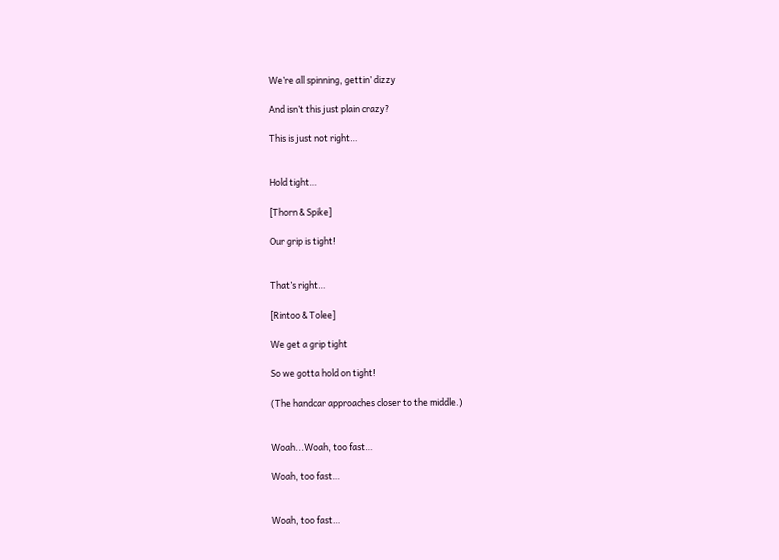We’re all spinning, gettin’ dizzy

And isn’t this just plain crazy?

This is just not right…


Hold tight…

[Thorn & Spike]

Our grip is tight!


That’s right…

[Rintoo & Tolee]

We get a grip tight

So we gotta hold on tight!

(The handcar approaches closer to the middle.)


Woah...Woah, too fast…

Woah, too fast…


Woah, too fast…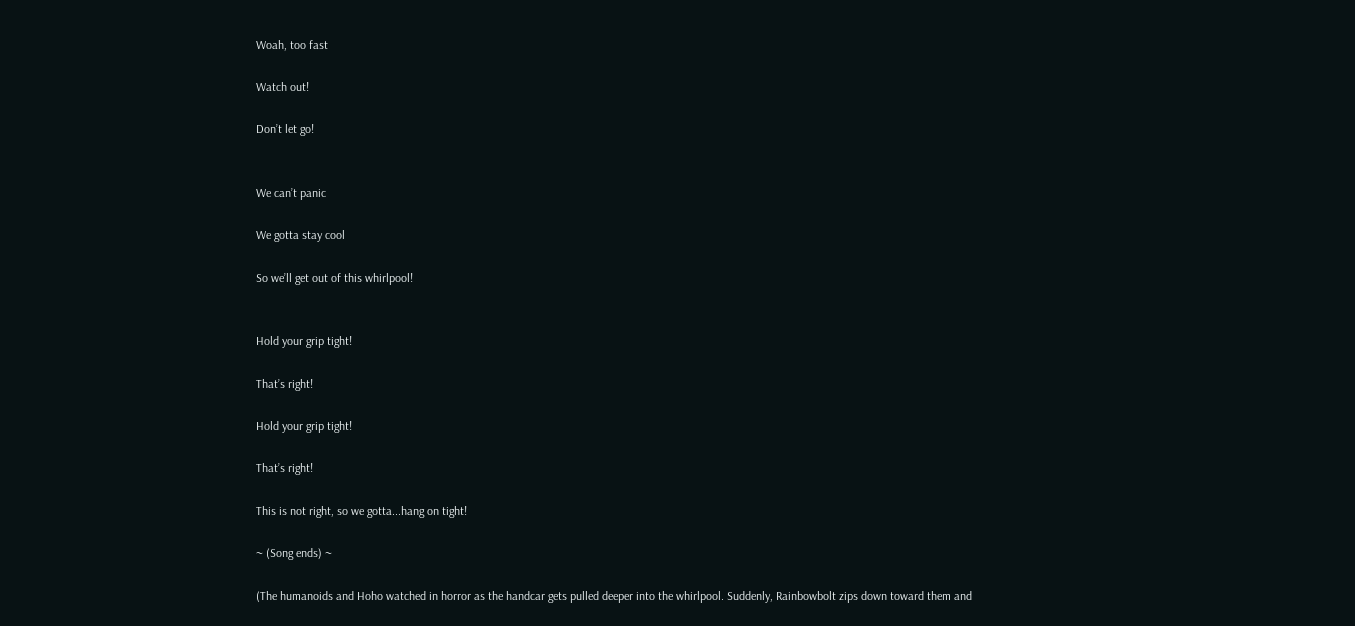Woah, too fast

Watch out!

Don’t let go!


We can’t panic

We gotta stay cool

So we’ll get out of this whirlpool!


Hold your grip tight!

That’s right!

Hold your grip tight!

That’s right!

This is not right, so we gotta...hang on tight!

~ (Song ends) ~

(The humanoids and Hoho watched in horror as the handcar gets pulled deeper into the whirlpool. Suddenly, Rainbowbolt zips down toward them and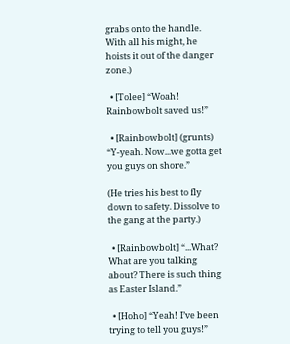grabs onto the handle. With all his might, he hoists it out of the danger zone.)

  • [Tolee] “Woah! Rainbowbolt saved us!”

  • [Rainbowbolt] (grunts) “Y-yeah. Now...we gotta get you guys on shore.”

(He tries his best to fly down to safety. Dissolve to the gang at the party.)

  • [Rainbowbolt] “...What? What are you talking about? There is such thing as Easter Island.”

  • [Hoho] “Yeah! I’ve been trying to tell you guys!”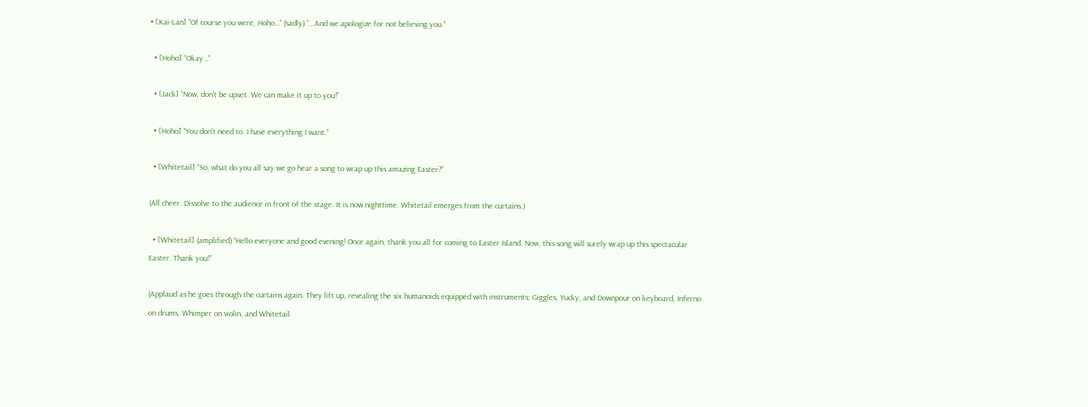• [Kai-Lan] “Of course you were, Hoho…” (sadly) “...And we apologize for not believing you.”

  • [Hoho] “Okay…”

  • [Jack] “Now, don’t be upset. We can make it up to you!”

  • [Hoho] “You don’t need to. I have everything I want.”

  • [Whitetail] “So, what do you all say we go hear a song to wrap up this amazing Easter?”

(All cheer. Dissolve to the audience in front of the stage. It is now nighttime. Whitetail emerges from the curtains.)

  • [Whitetail] (amplified) “Hello everyone and good evening! Once again, thank you all for coming to Easter Island. Now, this song will surely wrap up this spectacular Easter. Thank you!”

(Applaud as he goes through the curtains again. They lift up, revealing the six humanoids equipped with instruments; Giggles, Yucky, and Downpour on keyboard, Inferno on drums, Whimper on violin, and Whitetail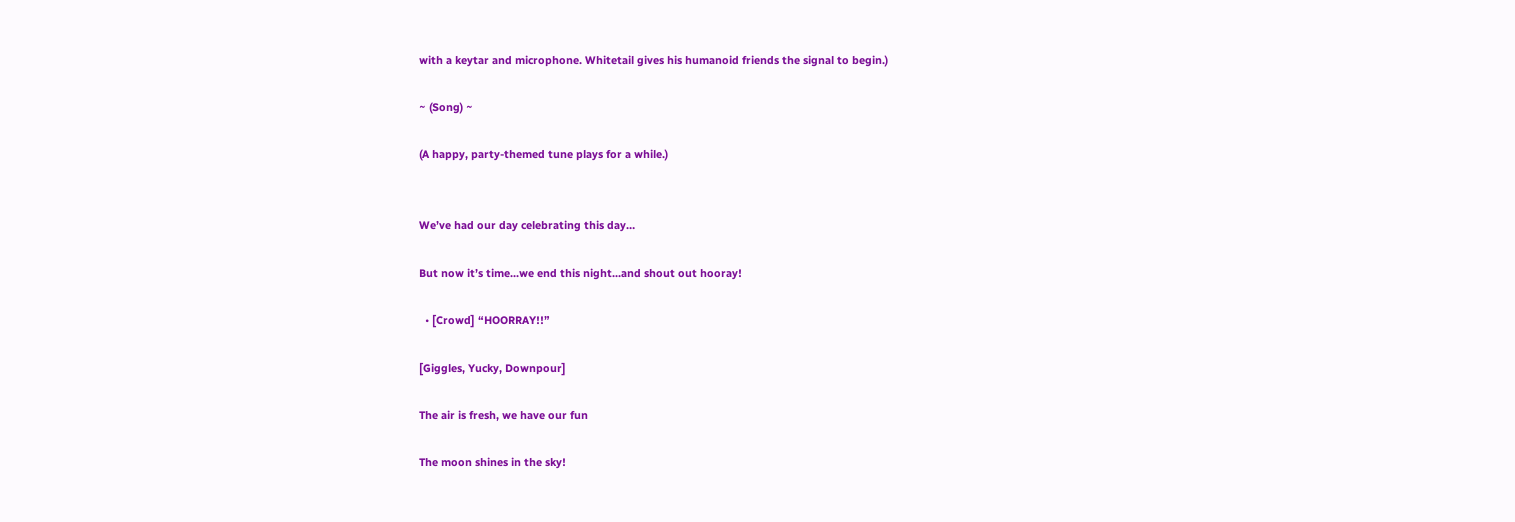with a keytar and microphone. Whitetail gives his humanoid friends the signal to begin.)

~ (Song) ~

(A happy, party-themed tune plays for a while.)


We’ve had our day celebrating this day…

But now it’s time...we end this night...and shout out hooray!

  • [Crowd] “HOORRAY!!”

[Giggles, Yucky, Downpour]

The air is fresh, we have our fun

The moon shines in the sky!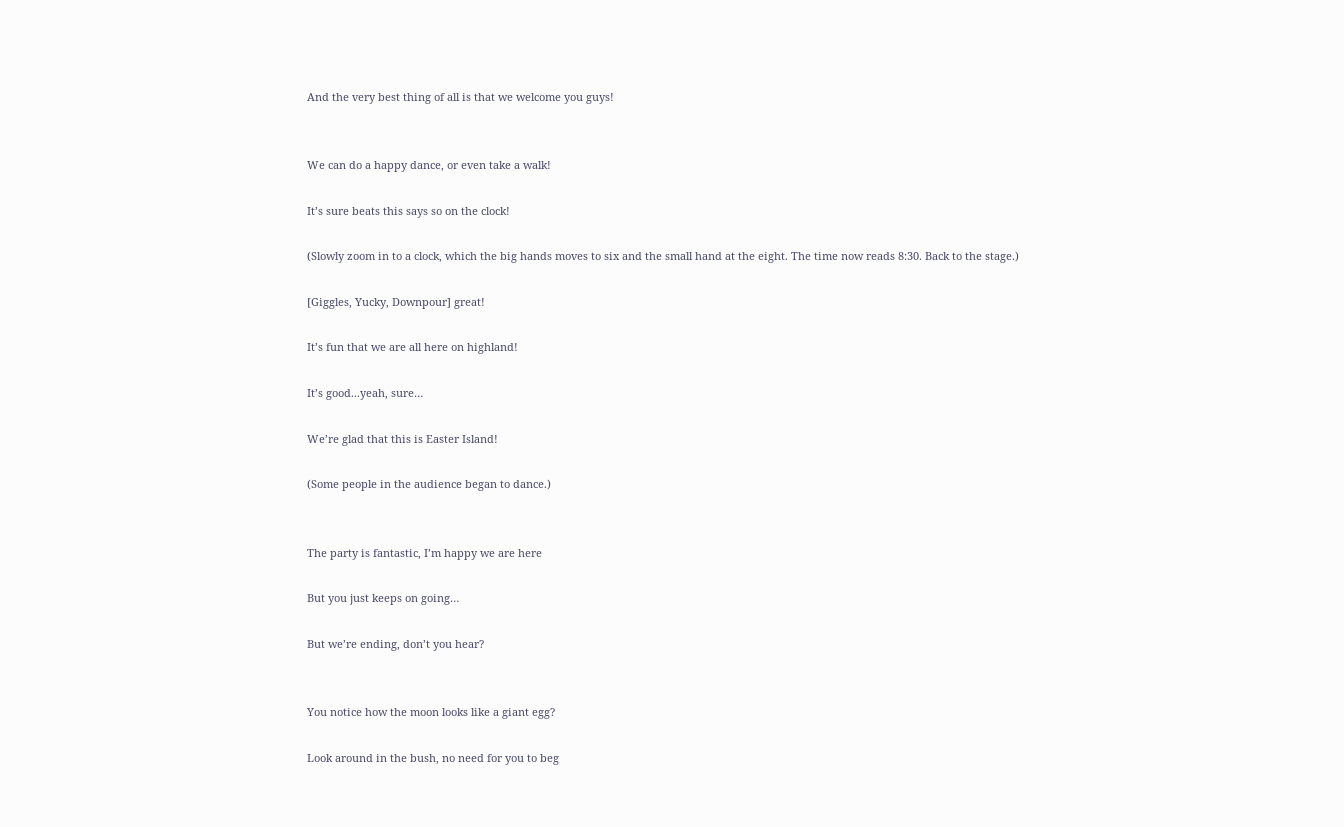And the very best thing of all is that we welcome you guys!


We can do a happy dance, or even take a walk!

It’s sure beats this says so on the clock!

(Slowly zoom in to a clock, which the big hands moves to six and the small hand at the eight. The time now reads 8:30. Back to the stage.)

[Giggles, Yucky, Downpour] great!

It’s fun that we are all here on highland!

It’s good...yeah, sure…

We’re glad that this is Easter Island!

(Some people in the audience began to dance.)


The party is fantastic, I’m happy we are here

But you just keeps on going…

But we’re ending, don’t you hear?


You notice how the moon looks like a giant egg?

Look around in the bush, no need for you to beg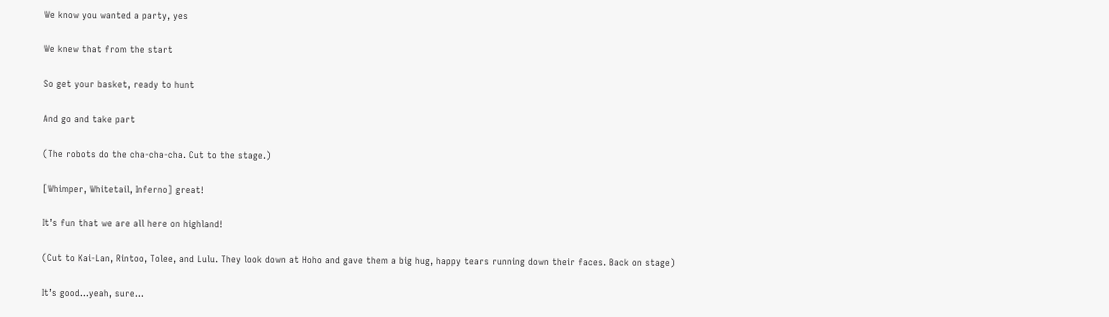We know you wanted a party, yes

We knew that from the start

So get your basket, ready to hunt

And go and take part

(The robots do the cha-cha-cha. Cut to the stage.)

[Whimper, Whitetail, Inferno] great!

It’s fun that we are all here on highland!

(Cut to Kai-Lan, Rintoo, Tolee, and Lulu. They look down at Hoho and gave them a big hug, happy tears running down their faces. Back on stage)

It’s good...yeah, sure…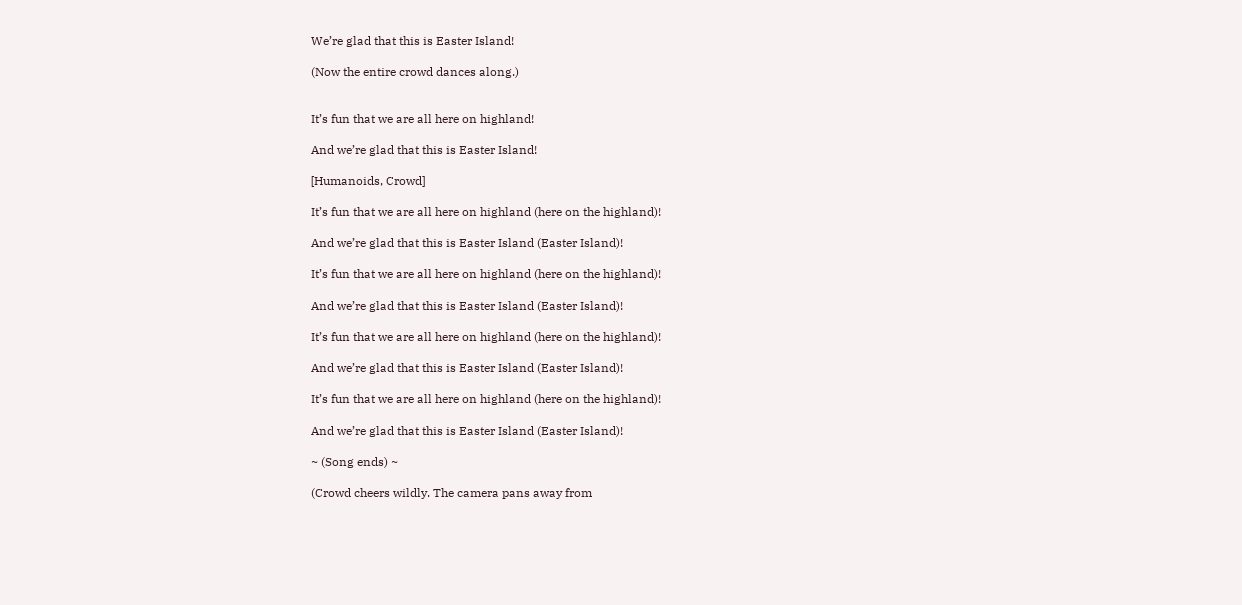We’re glad that this is Easter Island!

(Now the entire crowd dances along.)


It’s fun that we are all here on highland!

And we’re glad that this is Easter Island!

[Humanoids, Crowd]

It’s fun that we are all here on highland (here on the highland)!

And we’re glad that this is Easter Island (Easter Island)!

It’s fun that we are all here on highland (here on the highland)!

And we’re glad that this is Easter Island (Easter Island)!

It’s fun that we are all here on highland (here on the highland)!

And we’re glad that this is Easter Island (Easter Island)!

It’s fun that we are all here on highland (here on the highland)!

And we’re glad that this is Easter Island (Easter Island)!

~ (Song ends) ~

(Crowd cheers wildly. The camera pans away from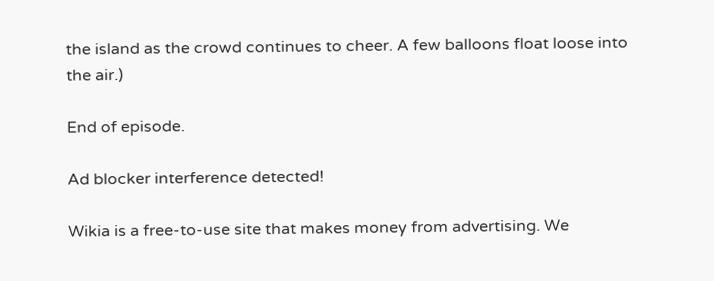the island as the crowd continues to cheer. A few balloons float loose into the air.)

End of episode.

Ad blocker interference detected!

Wikia is a free-to-use site that makes money from advertising. We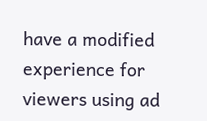have a modified experience for viewers using ad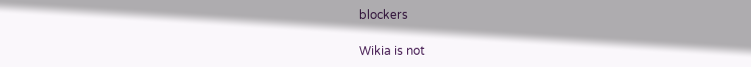blockers

Wikia is not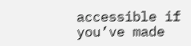accessible if you’ve made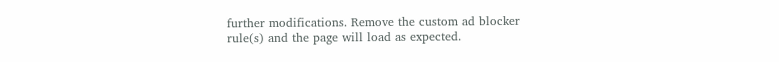further modifications. Remove the custom ad blocker rule(s) and the page will load as expected.